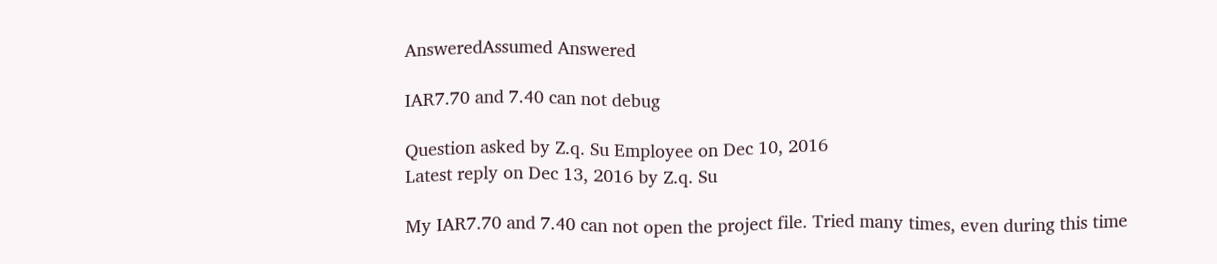AnsweredAssumed Answered

IAR7.70 and 7.40 can not debug

Question asked by Z.q. Su Employee on Dec 10, 2016
Latest reply on Dec 13, 2016 by Z.q. Su

My IAR7.70 and 7.40 can not open the project file. Tried many times, even during this time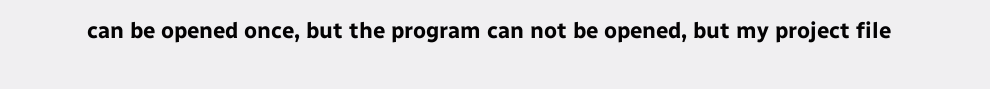can be opened once, but the program can not be opened, but my project file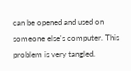can be opened and used on someone else's computer. This problem is very tangled.